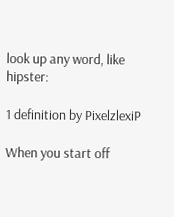look up any word, like hipster:

1 definition by PixelzlexiP

When you start off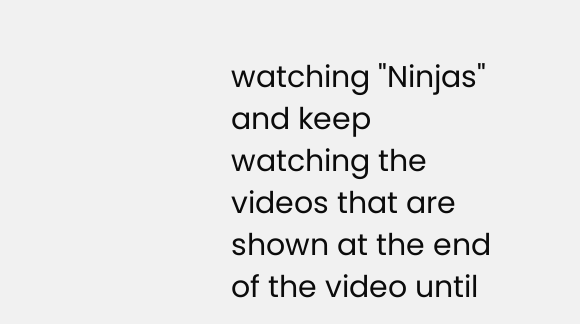watching "Ninjas" and keep watching the videos that are shown at the end of the video until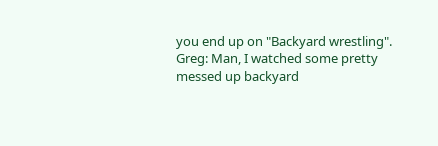you end up on "Backyard wrestling".
Greg: Man, I watched some pretty messed up backyard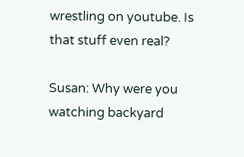wrestling on youtube. Is that stuff even real?

Susan: Why were you watching backyard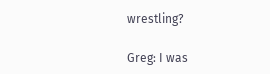wrestling?

Greg: I was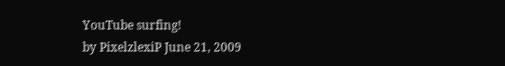YouTube surfing!
by PixelzlexiP June 21, 2009